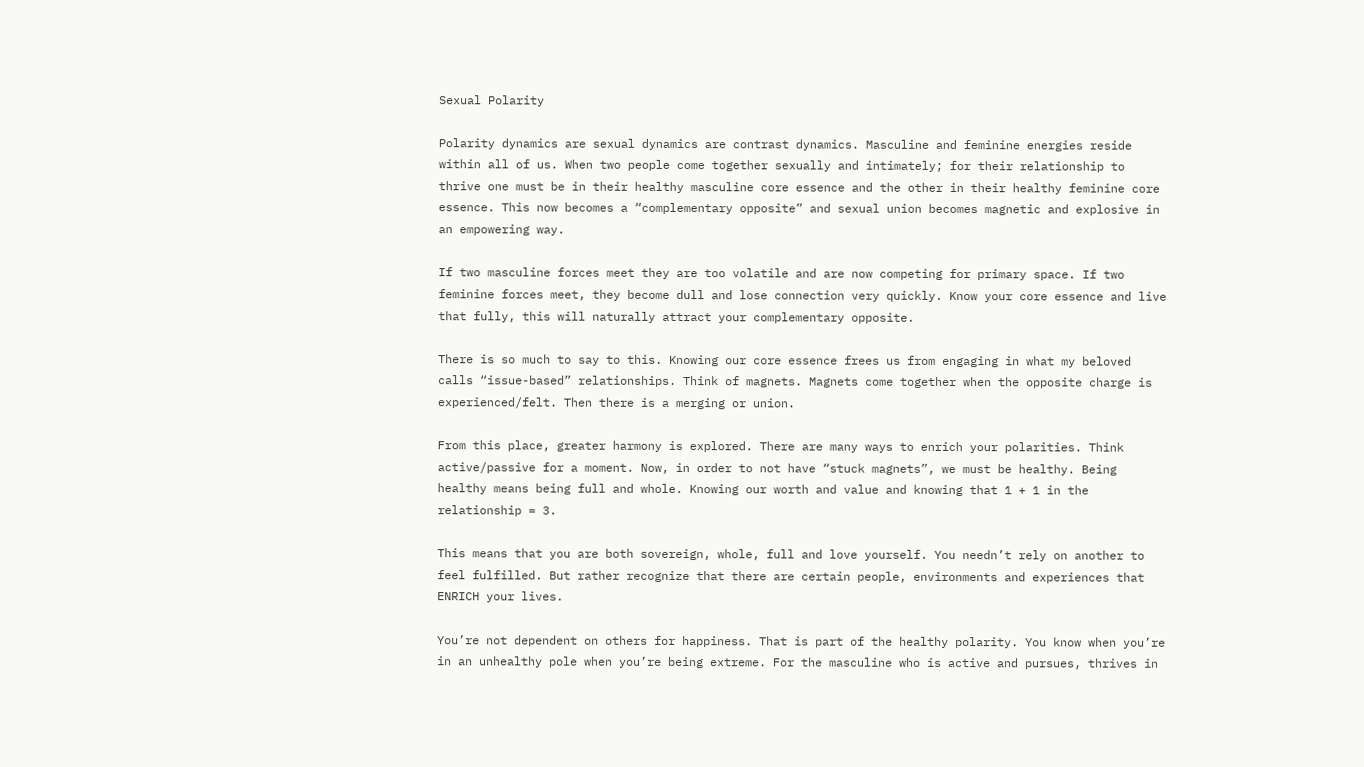Sexual Polarity

Polarity dynamics are sexual dynamics are contrast dynamics. Masculine and feminine energies reside within all of us. When two people come together sexually and intimately; for their relationship to thrive one must be in their healthy masculine core essence and the other in their healthy feminine core essence. This now becomes a “complementary opposite” and sexual union becomes magnetic and explosive in an empowering way.

If two masculine forces meet they are too volatile and are now competing for primary space. If two feminine forces meet, they become dull and lose connection very quickly. Know your core essence and live that fully, this will naturally attract your complementary opposite.

There is so much to say to this. Knowing our core essence frees us from engaging in what my beloved calls “issue-based” relationships. Think of magnets. Magnets come together when the opposite charge is experienced/felt. Then there is a merging or union.

From this place, greater harmony is explored. There are many ways to enrich your polarities. Think active/passive for a moment. Now, in order to not have “stuck magnets”, we must be healthy. Being healthy means being full and whole. Knowing our worth and value and knowing that 1 + 1 in the relationship = 3.

This means that you are both sovereign, whole, full and love yourself. You needn’t rely on another to feel fulfilled. But rather recognize that there are certain people, environments and experiences that ENRICH your lives.

You’re not dependent on others for happiness. That is part of the healthy polarity. You know when you’re in an unhealthy pole when you’re being extreme. For the masculine who is active and pursues, thrives in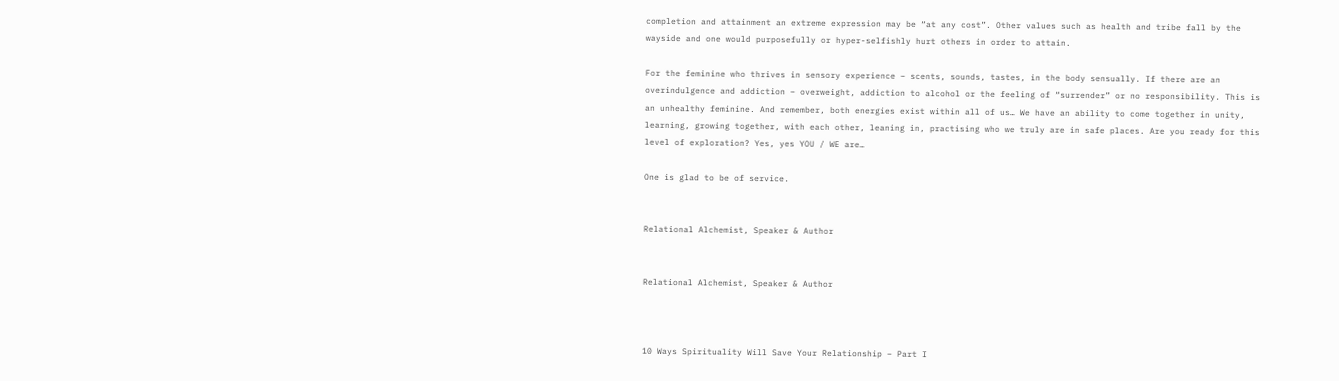completion and attainment an extreme expression may be “at any cost”. Other values such as health and tribe fall by the wayside and one would purposefully or hyper-selfishly hurt others in order to attain.

For the feminine who thrives in sensory experience – scents, sounds, tastes, in the body sensually. If there are an overindulgence and addiction – overweight, addiction to alcohol or the feeling of “surrender” or no responsibility. This is an unhealthy feminine. And remember, both energies exist within all of us… We have an ability to come together in unity, learning, growing together, with each other, leaning in, practising who we truly are in safe places. Are you ready for this level of exploration? Yes, yes YOU / WE are…

One is glad to be of service.


Relational Alchemist, Speaker & Author


Relational Alchemist, Speaker & Author



10 Ways Spirituality Will Save Your Relationship – Part I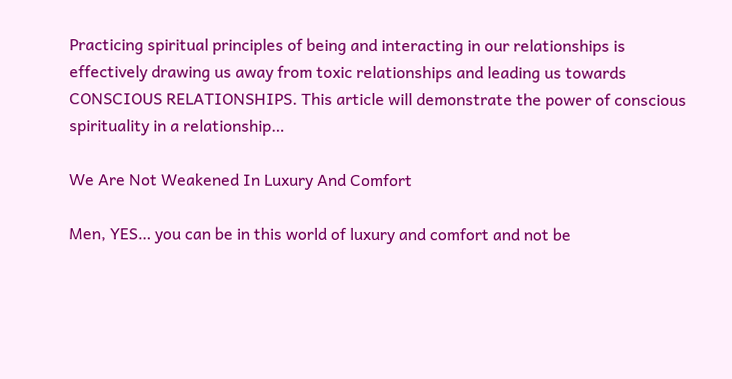Practicing spiritual principles of being and interacting in our relationships is effectively drawing us away from toxic relationships and leading us towards CONSCIOUS RELATIONSHIPS. This article will demonstrate the power of conscious spirituality in a relationship…

We Are Not Weakened In Luxury And Comfort

Men, YES… you can be in this world of luxury and comfort and not be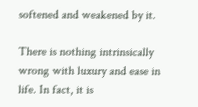softened and weakened by it.

There is nothing intrinsically wrong with luxury and ease in life. In fact, it is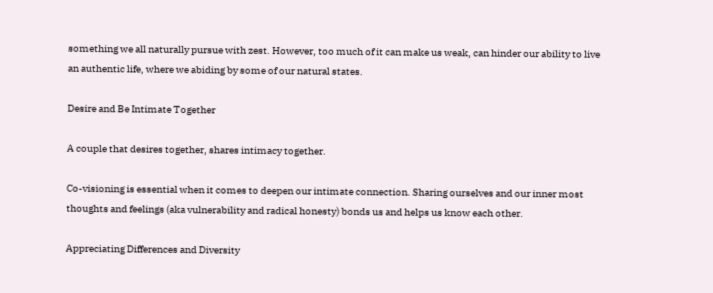something we all naturally pursue with zest. However, too much of it can make us weak, can hinder our ability to live an authentic life, where we abiding by some of our natural states.

Desire and Be Intimate Together

A couple that desires together, shares intimacy together.

Co-visioning is essential when it comes to deepen our intimate connection. Sharing ourselves and our inner most thoughts and feelings (aka vulnerability and radical honesty) bonds us and helps us know each other.

Appreciating Differences and Diversity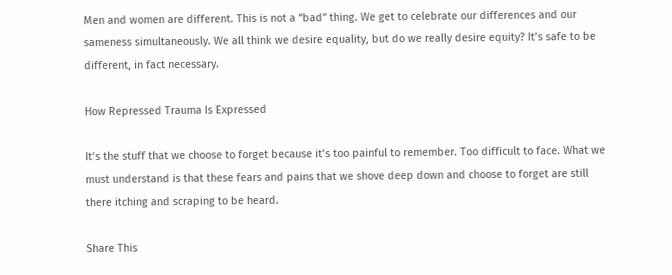Men and women are different. This is not a “bad” thing. We get to celebrate our differences and our sameness simultaneously. We all think we desire equality, but do we really desire equity? It’s safe to be different, in fact necessary.

How Repressed Trauma Is Expressed

It’s the stuff that we choose to forget because it’s too painful to remember. Too difficult to face. What we must understand is that these fears and pains that we shove deep down and choose to forget are still there itching and scraping to be heard.

Share This